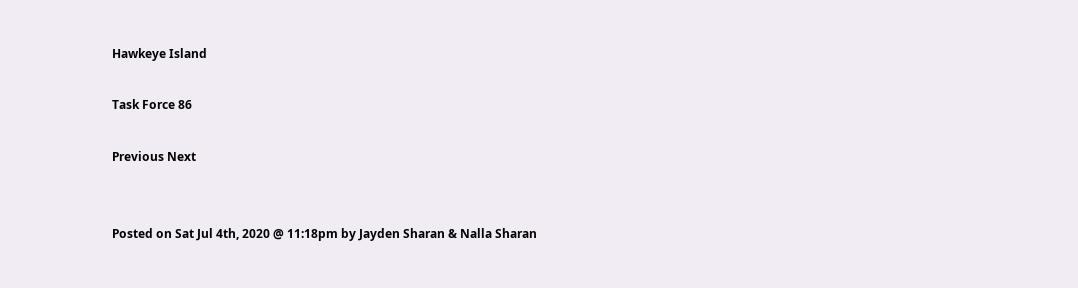Hawkeye Island

Task Force 86

Previous Next


Posted on Sat Jul 4th, 2020 @ 11:18pm by Jayden Sharan & Nalla Sharan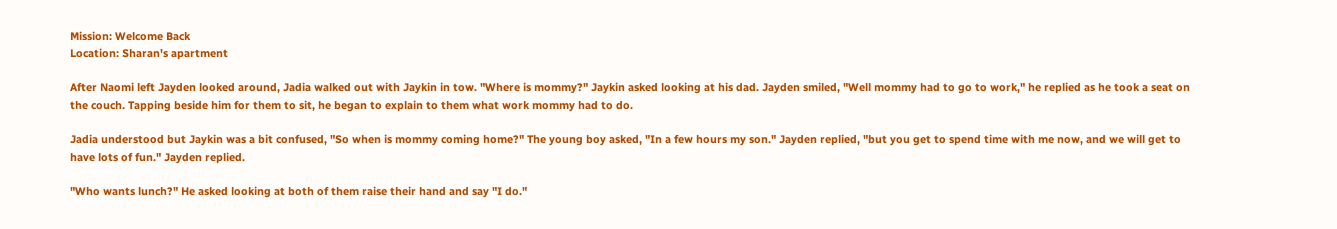Mission: Welcome Back
Location: Sharan's apartment

After Naomi left Jayden looked around, Jadia walked out with Jaykin in tow. "Where is mommy?" Jaykin asked looking at his dad. Jayden smiled, "Well mommy had to go to work," he replied as he took a seat on the couch. Tapping beside him for them to sit, he began to explain to them what work mommy had to do.

Jadia understood but Jaykin was a bit confused, "So when is mommy coming home?" The young boy asked, "In a few hours my son." Jayden replied, "but you get to spend time with me now, and we will get to have lots of fun." Jayden replied.

"Who wants lunch?" He asked looking at both of them raise their hand and say "I do."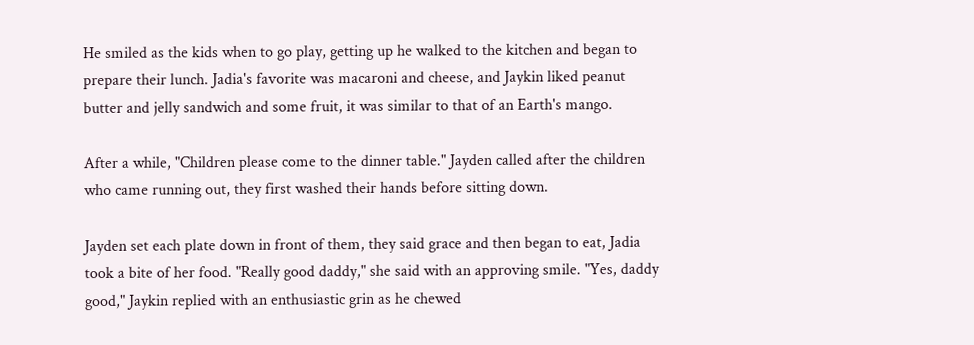He smiled as the kids when to go play, getting up he walked to the kitchen and began to prepare their lunch. Jadia's favorite was macaroni and cheese, and Jaykin liked peanut butter and jelly sandwich and some fruit, it was similar to that of an Earth's mango.

After a while, "Children please come to the dinner table." Jayden called after the children who came running out, they first washed their hands before sitting down.

Jayden set each plate down in front of them, they said grace and then began to eat, Jadia took a bite of her food. "Really good daddy," she said with an approving smile. "Yes, daddy good," Jaykin replied with an enthusiastic grin as he chewed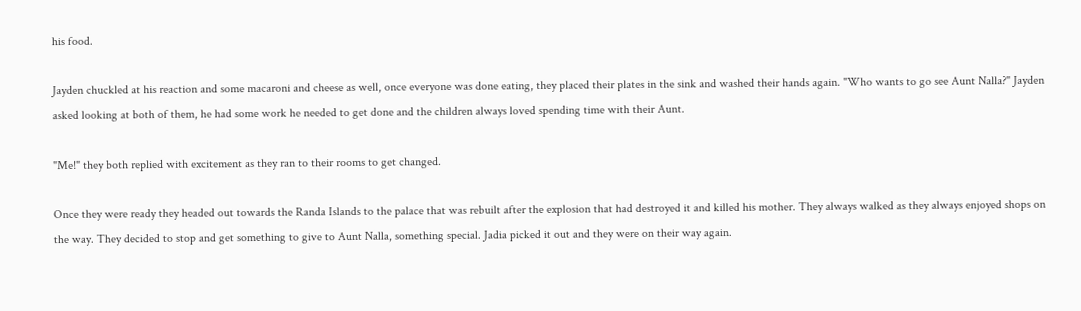his food.

Jayden chuckled at his reaction and some macaroni and cheese as well, once everyone was done eating, they placed their plates in the sink and washed their hands again. "Who wants to go see Aunt Nalla?" Jayden asked looking at both of them, he had some work he needed to get done and the children always loved spending time with their Aunt.

"Me!" they both replied with excitement as they ran to their rooms to get changed.

Once they were ready they headed out towards the Randa Islands to the palace that was rebuilt after the explosion that had destroyed it and killed his mother. They always walked as they always enjoyed shops on the way. They decided to stop and get something to give to Aunt Nalla, something special. Jadia picked it out and they were on their way again.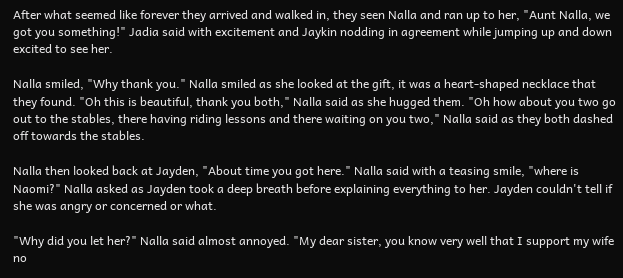After what seemed like forever they arrived and walked in, they seen Nalla and ran up to her, "Aunt Nalla, we got you something!" Jadia said with excitement and Jaykin nodding in agreement while jumping up and down excited to see her.

Nalla smiled, "Why thank you." Nalla smiled as she looked at the gift, it was a heart-shaped necklace that they found. "Oh this is beautiful, thank you both," Nalla said as she hugged them. "Oh how about you two go out to the stables, there having riding lessons and there waiting on you two," Nalla said as they both dashed off towards the stables.

Nalla then looked back at Jayden, "About time you got here." Nalla said with a teasing smile, "where is Naomi?" Nalla asked as Jayden took a deep breath before explaining everything to her. Jayden couldn't tell if she was angry or concerned or what.

"Why did you let her?" Nalla said almost annoyed. "My dear sister, you know very well that I support my wife no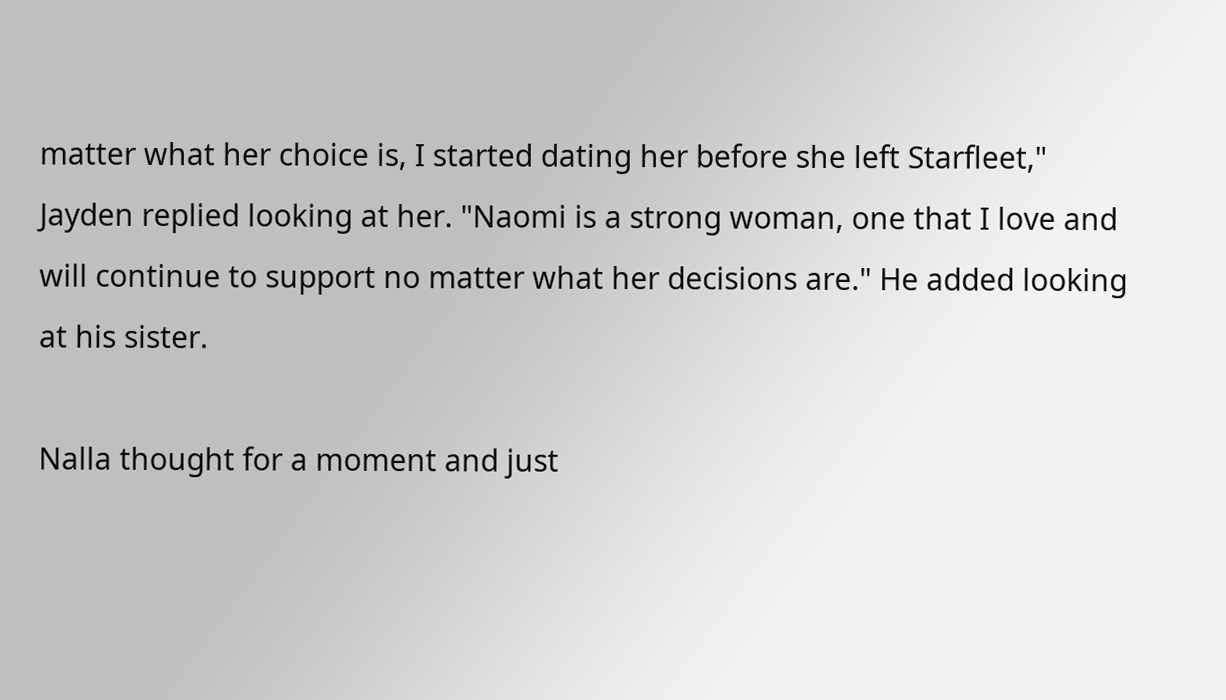matter what her choice is, I started dating her before she left Starfleet," Jayden replied looking at her. "Naomi is a strong woman, one that I love and will continue to support no matter what her decisions are." He added looking at his sister.

Nalla thought for a moment and just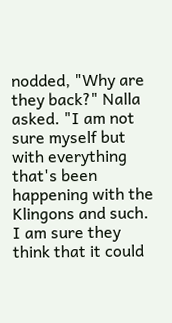nodded, "Why are they back?" Nalla asked. "I am not sure myself but with everything that's been happening with the Klingons and such. I am sure they think that it could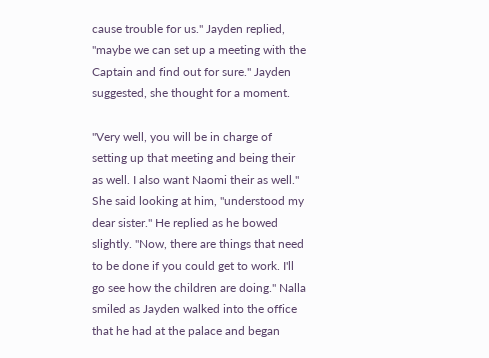cause trouble for us." Jayden replied, "maybe we can set up a meeting with the Captain and find out for sure." Jayden suggested, she thought for a moment.

"Very well, you will be in charge of setting up that meeting and being their as well. I also want Naomi their as well." She said looking at him, "understood my dear sister." He replied as he bowed slightly. "Now, there are things that need to be done if you could get to work. I'll go see how the children are doing." Nalla smiled as Jayden walked into the office that he had at the palace and began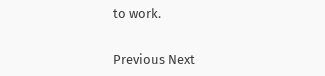to work.


Previous Next